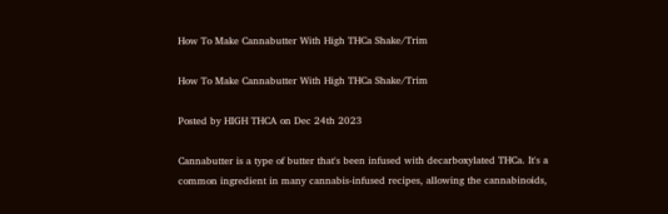How To Make Cannabutter With High THCa Shake/Trim

How To Make Cannabutter With High THCa Shake/Trim

Posted by HIGH THCA on Dec 24th 2023

Cannabutter is a type of butter that's been infused with decarboxylated THCa. It's a common ingredient in many cannabis-infused recipes, allowing the cannabinoids,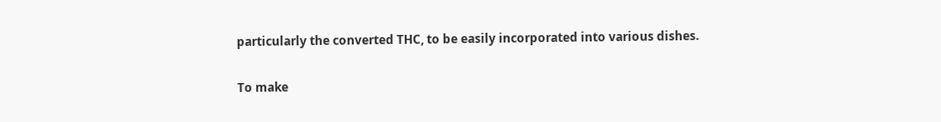particularly the converted THC, to be easily incorporated into various dishes.

To make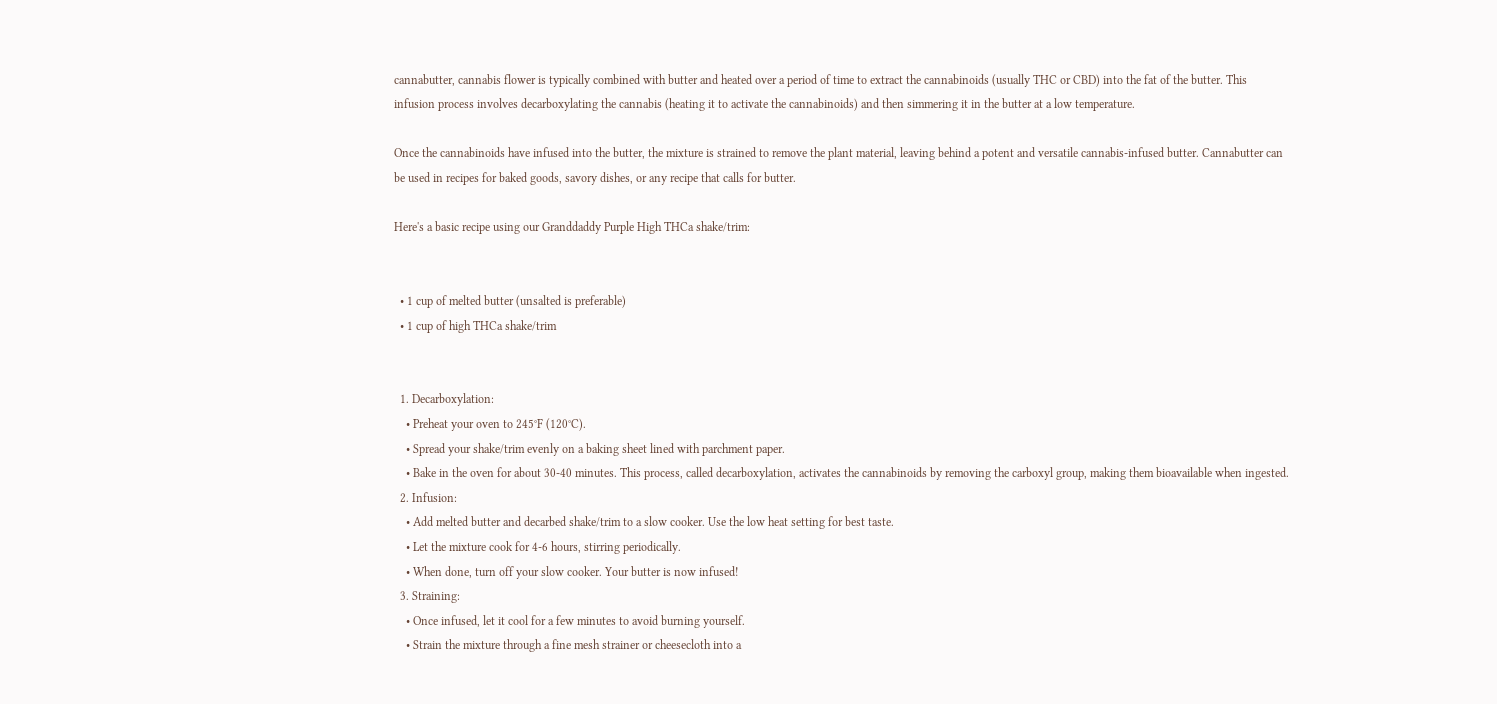cannabutter, cannabis flower is typically combined with butter and heated over a period of time to extract the cannabinoids (usually THC or CBD) into the fat of the butter. This infusion process involves decarboxylating the cannabis (heating it to activate the cannabinoids) and then simmering it in the butter at a low temperature.

Once the cannabinoids have infused into the butter, the mixture is strained to remove the plant material, leaving behind a potent and versatile cannabis-infused butter. Cannabutter can be used in recipes for baked goods, savory dishes, or any recipe that calls for butter.

Here's a basic recipe using our Granddaddy Purple High THCa shake/trim:


  • 1 cup of melted butter (unsalted is preferable)
  • 1 cup of high THCa shake/trim


  1. Decarboxylation:
    • Preheat your oven to 245°F (120°C).
    • Spread your shake/trim evenly on a baking sheet lined with parchment paper.
    • Bake in the oven for about 30-40 minutes. This process, called decarboxylation, activates the cannabinoids by removing the carboxyl group, making them bioavailable when ingested.
  2. Infusion:
    • Add melted butter and decarbed shake/trim to a slow cooker. Use the low heat setting for best taste.
    • Let the mixture cook for 4-6 hours, stirring periodically.
    • When done, turn off your slow cooker. Your butter is now infused!
  3. Straining:
    • Once infused, let it cool for a few minutes to avoid burning yourself.
    • Strain the mixture through a fine mesh strainer or cheesecloth into a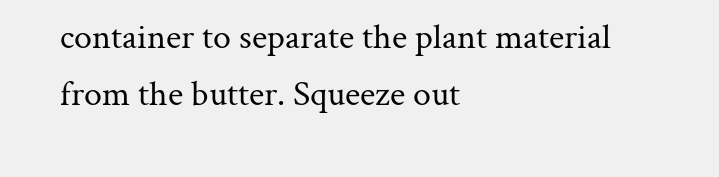container to separate the plant material from the butter. Squeeze out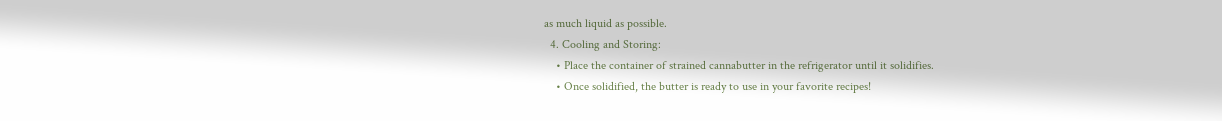as much liquid as possible.
  4. Cooling and Storing:
    • Place the container of strained cannabutter in the refrigerator until it solidifies.
    • Once solidified, the butter is ready to use in your favorite recipes!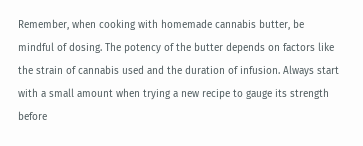Remember, when cooking with homemade cannabis butter, be mindful of dosing. The potency of the butter depends on factors like the strain of cannabis used and the duration of infusion. Always start with a small amount when trying a new recipe to gauge its strength before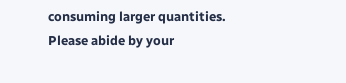consuming larger quantities. Please abide by your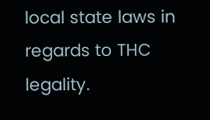local state laws in regards to THC legality.